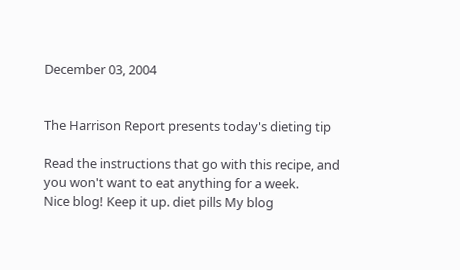December 03, 2004


The Harrison Report presents today's dieting tip

Read the instructions that go with this recipe, and you won't want to eat anything for a week.
Nice blog! Keep it up. diet pills My blog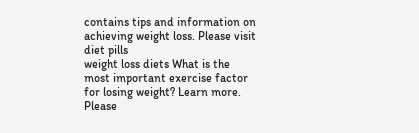contains tips and information on achieving weight loss. Please visit diet pills
weight loss diets What is the most important exercise factor for losing weight? Learn more. Please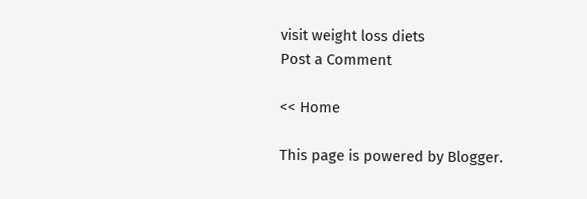visit weight loss diets
Post a Comment

<< Home

This page is powered by Blogger.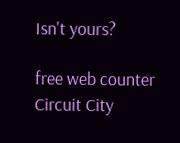Isn't yours?

free web counter
Circuit City